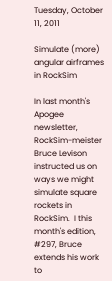Tuesday, October 11, 2011

Simulate (more) angular airframes in RockSim

In last month's Apogee newsletter, RockSim-meister Bruce Levison instructed us on ways we might simulate square rockets in RockSim.  I this month's edition, #297, Bruce extends his work to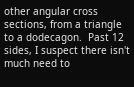other angular cross sections, from a triangle to a dodecagon.  Past 12 sides, I suspect there isn't much need to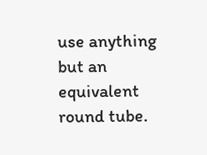use anything but an equivalent round tube.